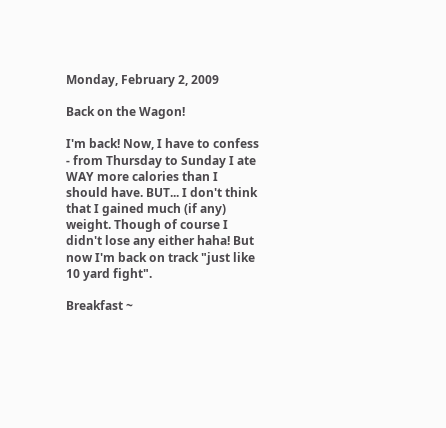Monday, February 2, 2009

Back on the Wagon!

I'm back! Now, I have to confess - from Thursday to Sunday I ate WAY more calories than I should have. BUT... I don't think that I gained much (if any) weight. Though of course I didn't lose any either haha! But now I'm back on track "just like 10 yard fight".

Breakfast ~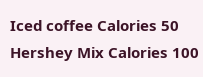Iced coffee Calories 50
Hershey Mix Calories 100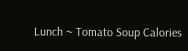Lunch ~ Tomato Soup Calories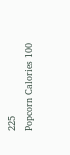225
Popcorn Calories 100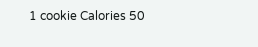1 cookie Calories 50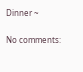Dinner ~

No comments: